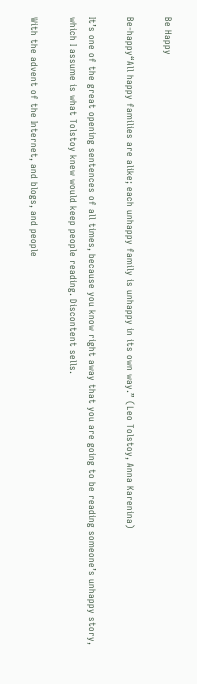Be Happy

Be-happy“All happy families are alike; each unhappy family is unhappy in its own way.” (Leo Tolstoy, Anna Karenina)

It’s one of the great opening sentences of all times, because you know right away that you are going to be reading someone’s unhappy story, which I assume is what Tolstoy knew would keep people reading. Discontent sells.

With the advent of the Internet, and blogs, and people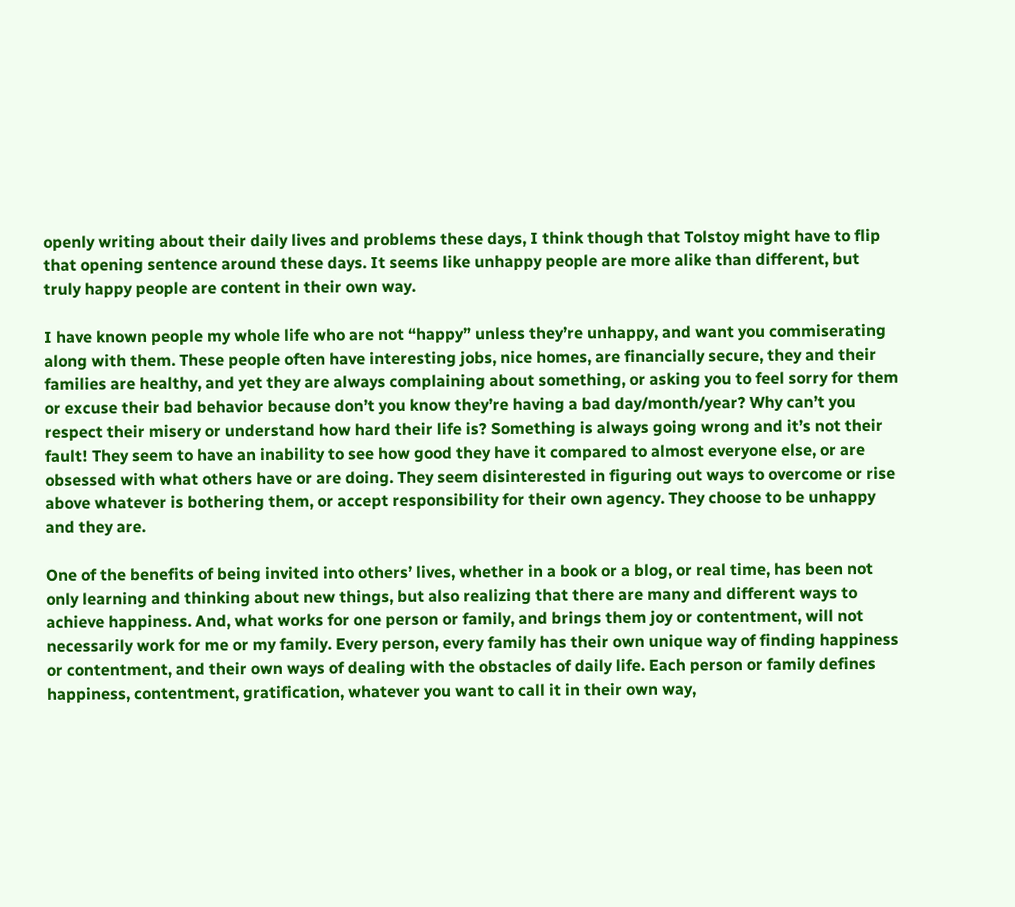openly writing about their daily lives and problems these days, I think though that Tolstoy might have to flip that opening sentence around these days. It seems like unhappy people are more alike than different, but truly happy people are content in their own way.

I have known people my whole life who are not “happy” unless they’re unhappy, and want you commiserating along with them. These people often have interesting jobs, nice homes, are financially secure, they and their families are healthy, and yet they are always complaining about something, or asking you to feel sorry for them or excuse their bad behavior because don’t you know they’re having a bad day/month/year? Why can’t you respect their misery or understand how hard their life is? Something is always going wrong and it’s not their fault! They seem to have an inability to see how good they have it compared to almost everyone else, or are obsessed with what others have or are doing. They seem disinterested in figuring out ways to overcome or rise above whatever is bothering them, or accept responsibility for their own agency. They choose to be unhappy and they are.

One of the benefits of being invited into others’ lives, whether in a book or a blog, or real time, has been not only learning and thinking about new things, but also realizing that there are many and different ways to achieve happiness. And, what works for one person or family, and brings them joy or contentment, will not necessarily work for me or my family. Every person, every family has their own unique way of finding happiness or contentment, and their own ways of dealing with the obstacles of daily life. Each person or family defines happiness, contentment, gratification, whatever you want to call it in their own way,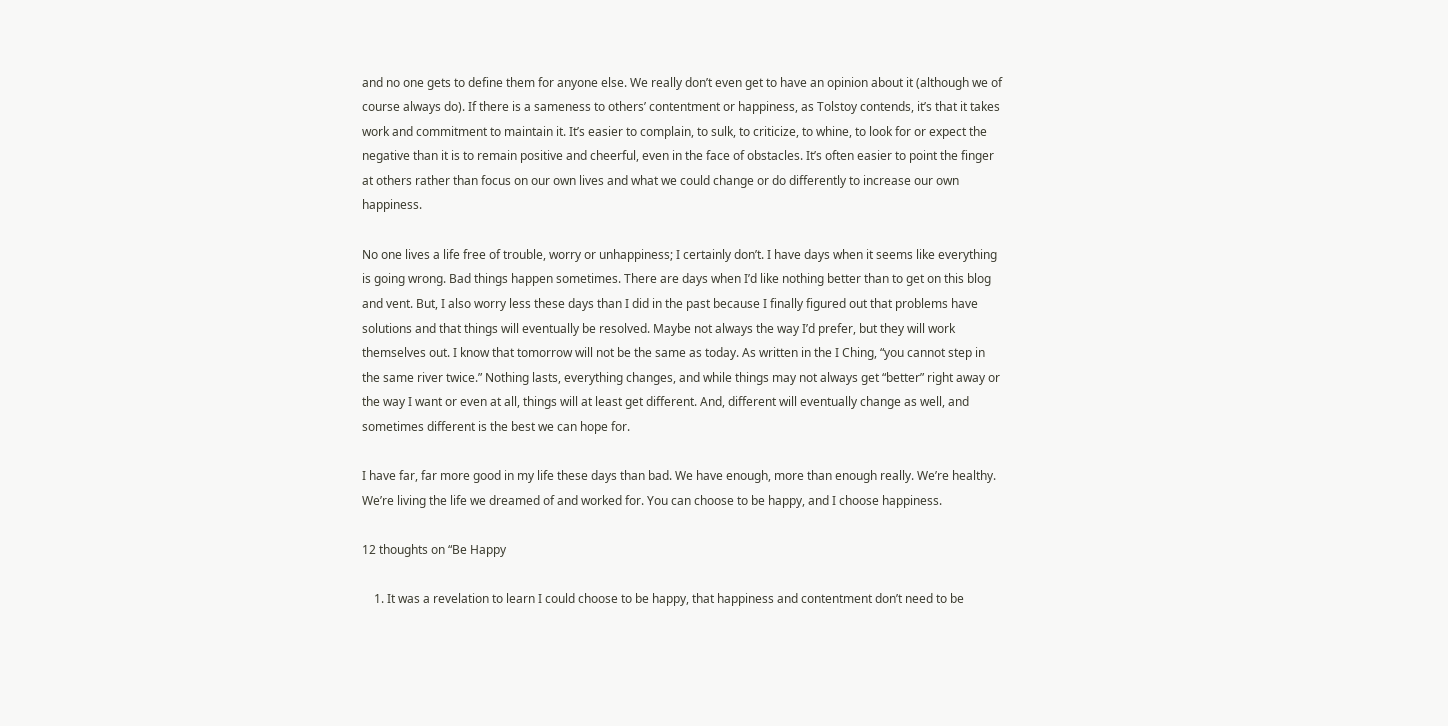and no one gets to define them for anyone else. We really don’t even get to have an opinion about it (although we of course always do). If there is a sameness to others’ contentment or happiness, as Tolstoy contends, it’s that it takes work and commitment to maintain it. It’s easier to complain, to sulk, to criticize, to whine, to look for or expect the negative than it is to remain positive and cheerful, even in the face of obstacles. It’s often easier to point the finger at others rather than focus on our own lives and what we could change or do differently to increase our own happiness.

No one lives a life free of trouble, worry or unhappiness; I certainly don’t. I have days when it seems like everything is going wrong. Bad things happen sometimes. There are days when I’d like nothing better than to get on this blog and vent. But, I also worry less these days than I did in the past because I finally figured out that problems have solutions and that things will eventually be resolved. Maybe not always the way I’d prefer, but they will work themselves out. I know that tomorrow will not be the same as today. As written in the I Ching, “you cannot step in the same river twice.” Nothing lasts, everything changes, and while things may not always get “better” right away or the way I want or even at all, things will at least get different. And, different will eventually change as well, and sometimes different is the best we can hope for.

I have far, far more good in my life these days than bad. We have enough, more than enough really. We’re healthy. We’re living the life we dreamed of and worked for. You can choose to be happy, and I choose happiness.

12 thoughts on “Be Happy

    1. It was a revelation to learn I could choose to be happy, that happiness and contentment don’t need to be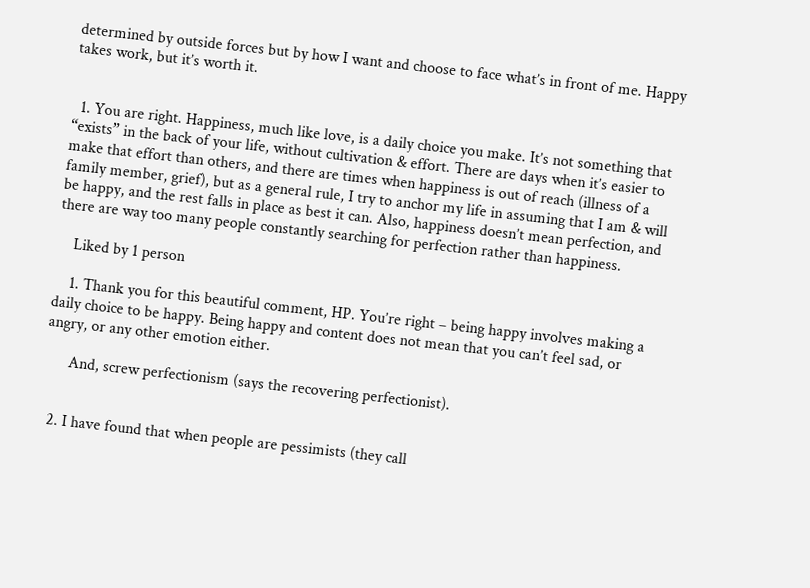determined by outside forces but by how I want and choose to face what’s in front of me. Happy takes work, but it’s worth it.


  1. You are right. Happiness, much like love, is a daily choice you make. It’s not something that “exists” in the back of your life, without cultivation & effort. There are days when it’s easier to make that effort than others, and there are times when happiness is out of reach (illness of a family member, grief), but as a general rule, I try to anchor my life in assuming that I am & will be happy, and the rest falls in place as best it can. Also, happiness doesn’t mean perfection, and there are way too many people constantly searching for perfection rather than happiness.

    Liked by 1 person

    1. Thank you for this beautiful comment, HP. You’re right – being happy involves making a daily choice to be happy. Being happy and content does not mean that you can’t feel sad, or angry, or any other emotion either.

      And, screw perfectionism (says the recovering perfectionist).


  2. I have found that when people are pessimists (they call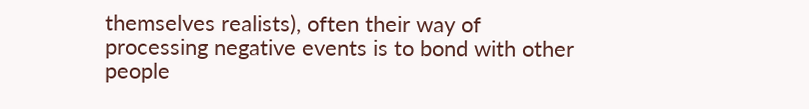themselves realists), often their way of processing negative events is to bond with other people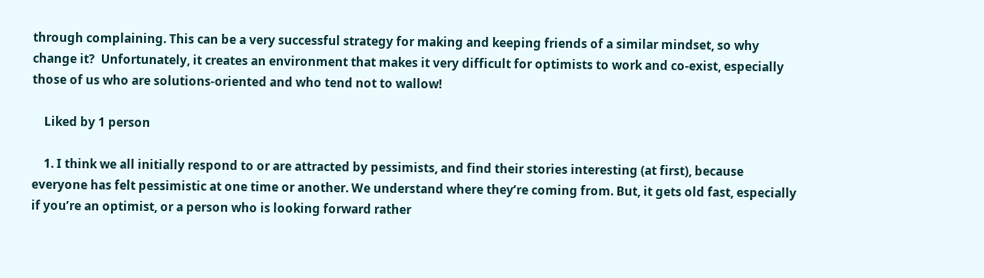through complaining. This can be a very successful strategy for making and keeping friends of a similar mindset, so why change it?  Unfortunately, it creates an environment that makes it very difficult for optimists to work and co-exist, especially those of us who are solutions-oriented and who tend not to wallow!

    Liked by 1 person

    1. I think we all initially respond to or are attracted by pessimists, and find their stories interesting (at first), because everyone has felt pessimistic at one time or another. We understand where they’re coming from. But, it gets old fast, especially if you’re an optimist, or a person who is looking forward rather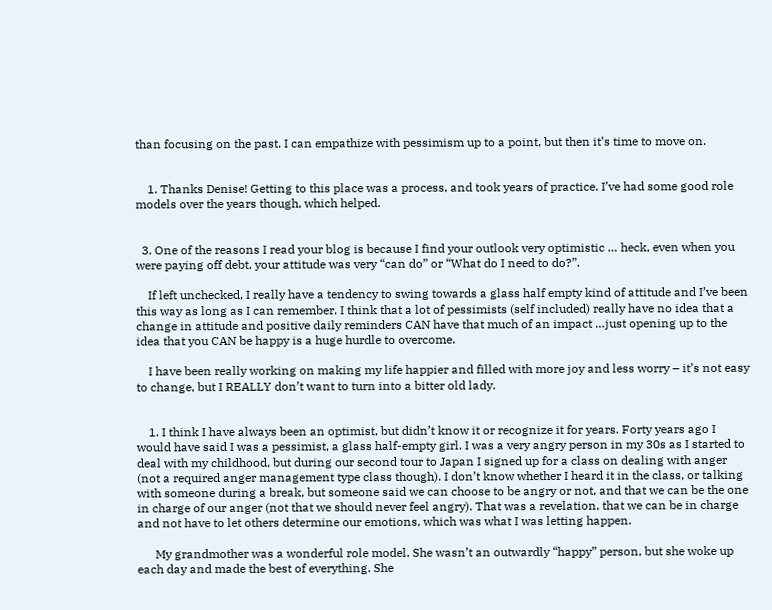than focusing on the past. I can empathize with pessimism up to a point, but then it’s time to move on.


    1. Thanks Denise! Getting to this place was a process, and took years of practice. I’ve had some good role models over the years though, which helped.


  3. One of the reasons I read your blog is because I find your outlook very optimistic … heck, even when you were paying off debt, your attitude was very “can do” or “What do I need to do?”.

    If left unchecked, I really have a tendency to swing towards a glass half empty kind of attitude and I’ve been this way as long as I can remember. I think that a lot of pessimists (self included) really have no idea that a change in attitude and positive daily reminders CAN have that much of an impact …just opening up to the idea that you CAN be happy is a huge hurdle to overcome.

    I have been really working on making my life happier and filled with more joy and less worry – it’s not easy to change, but I REALLY don’t want to turn into a bitter old lady.


    1. I think I have always been an optimist, but didn’t know it or recognize it for years. Forty years ago I would have said I was a pessimist, a glass half-empty girl. I was a very angry person in my 30s as I started to deal with my childhood, but during our second tour to Japan I signed up for a class on dealing with anger (not a required anger management type class though). I don’t know whether I heard it in the class, or talking with someone during a break, but someone said we can choose to be angry or not, and that we can be the one in charge of our anger (not that we should never feel angry). That was a revelation, that we can be in charge and not have to let others determine our emotions, which was what I was letting happen.

      My grandmother was a wonderful role model. She wasn’t an outwardly “happy” person, but she woke up each day and made the best of everything. She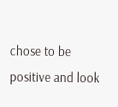chose to be positive and look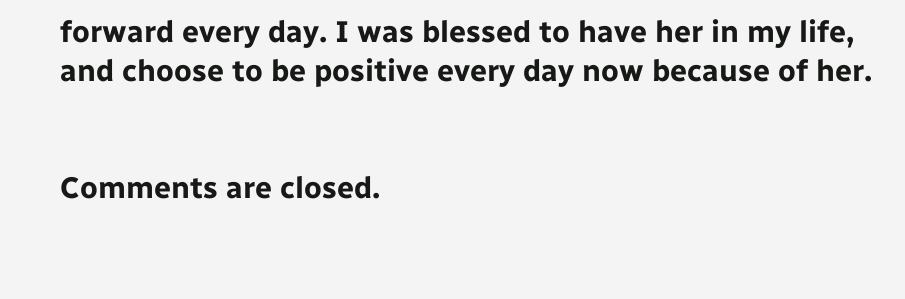forward every day. I was blessed to have her in my life, and choose to be positive every day now because of her.


Comments are closed.